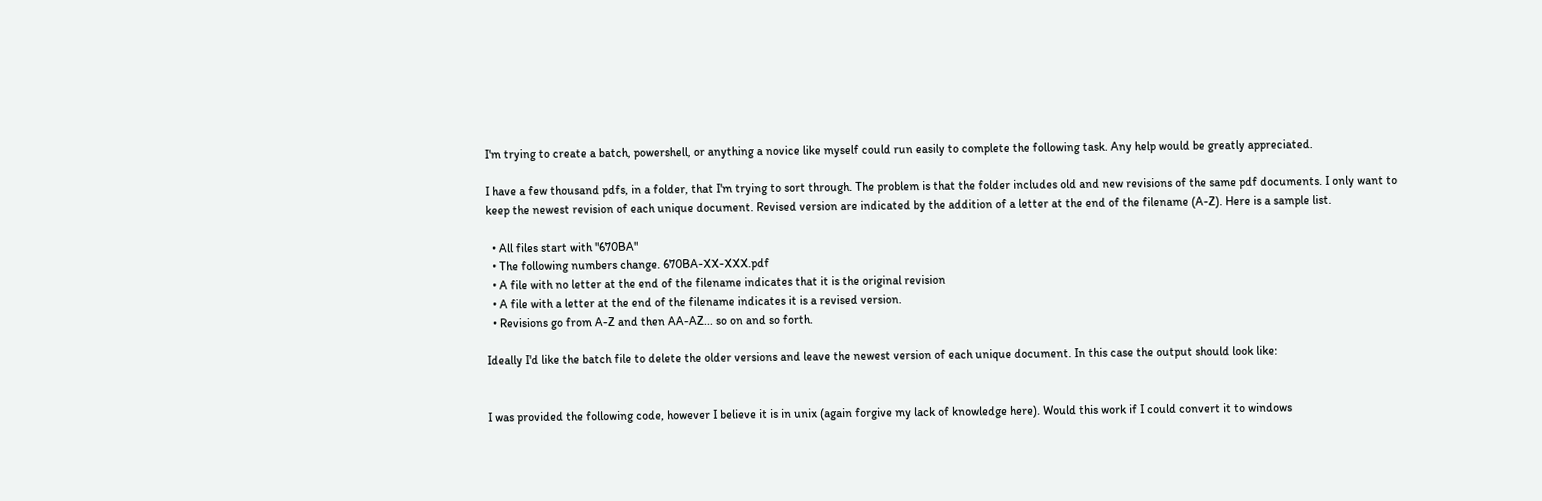I'm trying to create a batch, powershell, or anything a novice like myself could run easily to complete the following task. Any help would be greatly appreciated.

I have a few thousand pdfs, in a folder, that I'm trying to sort through. The problem is that the folder includes old and new revisions of the same pdf documents. I only want to keep the newest revision of each unique document. Revised version are indicated by the addition of a letter at the end of the filename (A-Z). Here is a sample list.

  • All files start with "670BA"
  • The following numbers change. 670BA-XX-XXX.pdf
  • A file with no letter at the end of the filename indicates that it is the original revision
  • A file with a letter at the end of the filename indicates it is a revised version.
  • Revisions go from A-Z and then AA-AZ... so on and so forth.

Ideally I'd like the batch file to delete the older versions and leave the newest version of each unique document. In this case the output should look like:


I was provided the following code, however I believe it is in unix (again forgive my lack of knowledge here). Would this work if I could convert it to windows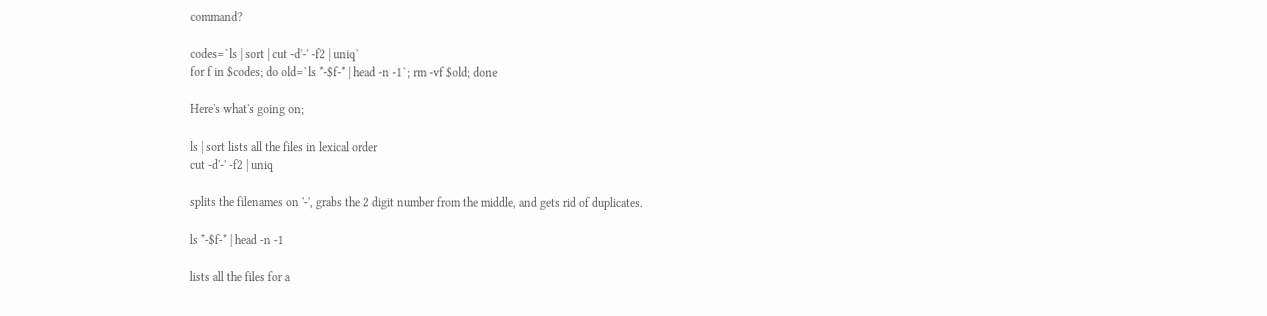command?

codes=`ls | sort | cut -d'-' -f2 | uniq`
for f in $codes; do old=`ls *-$f-* | head -n -1`; rm -vf $old; done

Here's what's going on;

ls | sort lists all the files in lexical order
cut -d'-' -f2 | uniq

splits the filenames on '-', grabs the 2 digit number from the middle, and gets rid of duplicates.

ls *-$f-* | head -n -1

lists all the files for a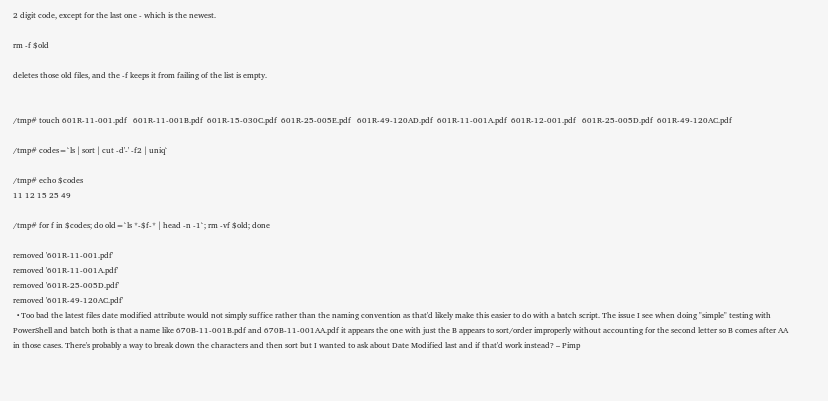2 digit code, except for the last one - which is the newest.

rm -f $old

deletes those old files, and the -f keeps it from failing of the list is empty.


/tmp# touch 601R-11-001.pdf   601R-11-001B.pdf  601R-15-030C.pdf  601R-25-005E.pdf   601R-49-120AD.pdf  601R-11-001A.pdf  601R-12-001.pdf   601R-25-005D.pdf  601R-49-120AC.pdf

/tmp# codes=`ls | sort | cut -d'-' -f2 | uniq`

/tmp# echo $codes
11 12 15 25 49

/tmp# for f in $codes; do old=`ls *-$f-* | head -n -1`; rm -vf $old; done

removed '601R-11-001.pdf'
removed '601R-11-001A.pdf'
removed '601R-25-005D.pdf'
removed '601R-49-120AC.pdf'
  • Too bad the latest files date modified attribute would not simply suffice rather than the naming convention as that'd likely make this easier to do with a batch script. The issue I see when doing "simple" testing with PowerShell and batch both is that a name like 670B-11-001B.pdf and 670B-11-001AA.pdf it appears the one with just the B appears to sort/order improperly without accounting for the second letter so B comes after AA in those cases. There's probably a way to break down the characters and then sort but I wanted to ask about Date Modified last and if that'd work instead? – Pimp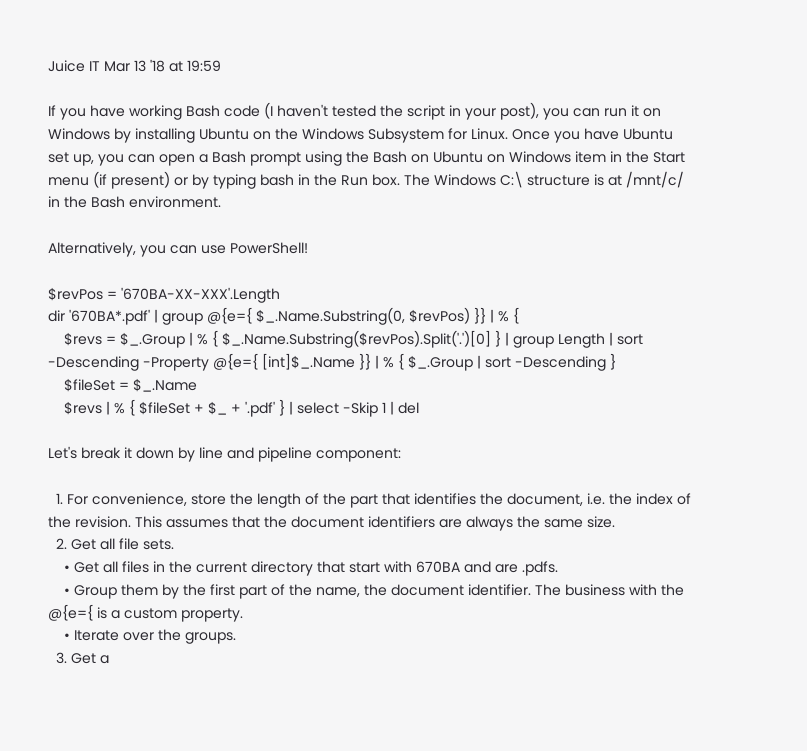Juice IT Mar 13 '18 at 19:59

If you have working Bash code (I haven't tested the script in your post), you can run it on Windows by installing Ubuntu on the Windows Subsystem for Linux. Once you have Ubuntu set up, you can open a Bash prompt using the Bash on Ubuntu on Windows item in the Start menu (if present) or by typing bash in the Run box. The Windows C:\ structure is at /mnt/c/ in the Bash environment.

Alternatively, you can use PowerShell!

$revPos = '670BA-XX-XXX'.Length
dir '670BA*.pdf' | group @{e={ $_.Name.Substring(0, $revPos) }} | % {
    $revs = $_.Group | % { $_.Name.Substring($revPos).Split('.')[0] } | group Length | sort -Descending -Property @{e={ [int]$_.Name }} | % { $_.Group | sort -Descending }
    $fileSet = $_.Name
    $revs | % { $fileSet + $_ + '.pdf' } | select -Skip 1 | del

Let's break it down by line and pipeline component:

  1. For convenience, store the length of the part that identifies the document, i.e. the index of the revision. This assumes that the document identifiers are always the same size.
  2. Get all file sets.
    • Get all files in the current directory that start with 670BA and are .pdfs.
    • Group them by the first part of the name, the document identifier. The business with the @{e={ is a custom property.
    • Iterate over the groups.
  3. Get a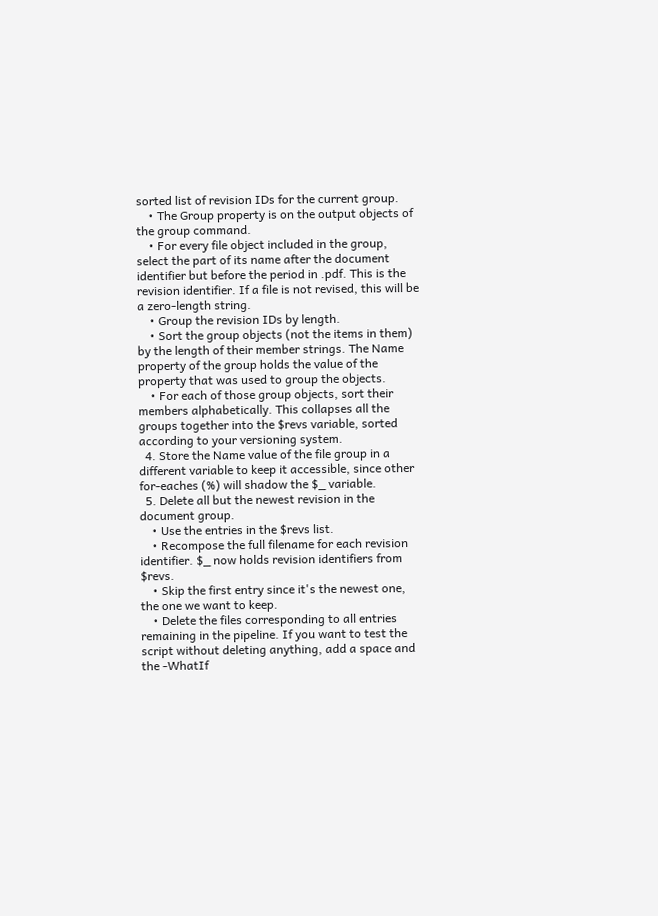sorted list of revision IDs for the current group.
    • The Group property is on the output objects of the group command.
    • For every file object included in the group, select the part of its name after the document identifier but before the period in .pdf. This is the revision identifier. If a file is not revised, this will be a zero-length string.
    • Group the revision IDs by length.
    • Sort the group objects (not the items in them) by the length of their member strings. The Name property of the group holds the value of the property that was used to group the objects.
    • For each of those group objects, sort their members alphabetically. This collapses all the groups together into the $revs variable, sorted according to your versioning system.
  4. Store the Name value of the file group in a different variable to keep it accessible, since other for-eaches (%) will shadow the $_ variable.
  5. Delete all but the newest revision in the document group.
    • Use the entries in the $revs list.
    • Recompose the full filename for each revision identifier. $_ now holds revision identifiers from $revs.
    • Skip the first entry since it's the newest one, the one we want to keep.
    • Delete the files corresponding to all entries remaining in the pipeline. If you want to test the script without deleting anything, add a space and the -WhatIf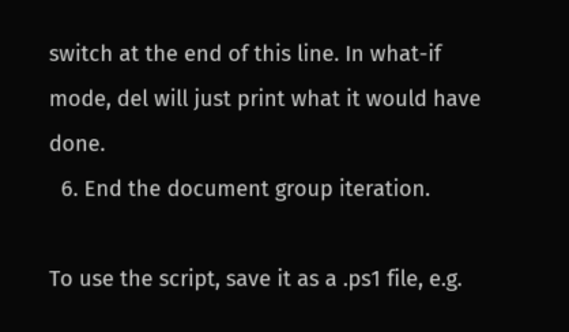switch at the end of this line. In what-if mode, del will just print what it would have done.
  6. End the document group iteration.

To use the script, save it as a .ps1 file, e.g.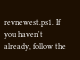revnewest.ps1. If you haven't already, follow the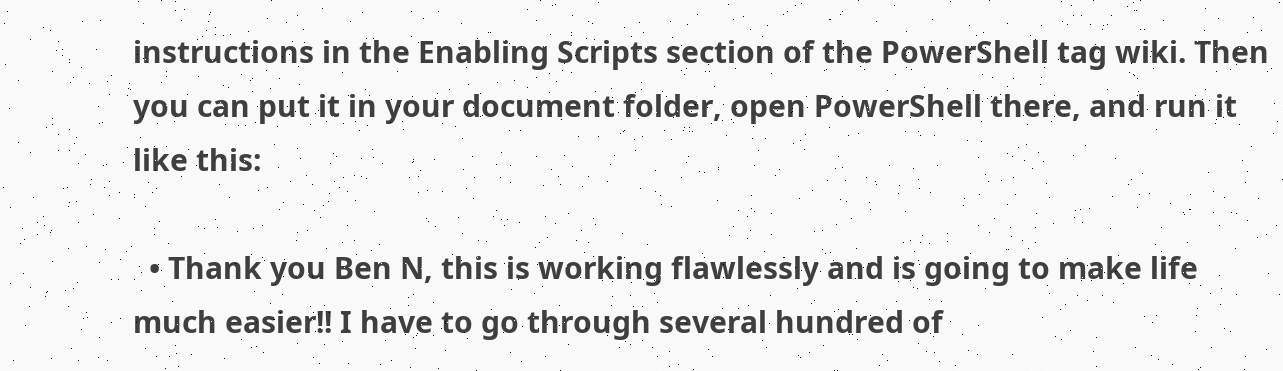instructions in the Enabling Scripts section of the PowerShell tag wiki. Then you can put it in your document folder, open PowerShell there, and run it like this:

  • Thank you Ben N, this is working flawlessly and is going to make life much easier!! I have to go through several hundred of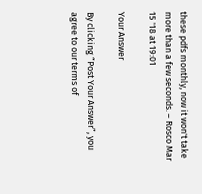these pdfs monthly, now it won't take more than a few seconds. – Rosco Mar 15 '18 at 19:01

Your Answer

By clicking “Post Your Answer”, you agree to our terms of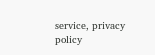service, privacy policy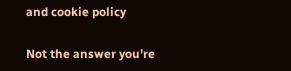and cookie policy

Not the answer you're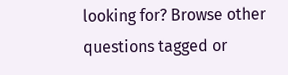looking for? Browse other questions tagged or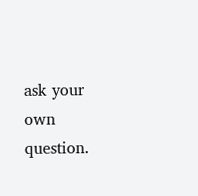ask your own question.